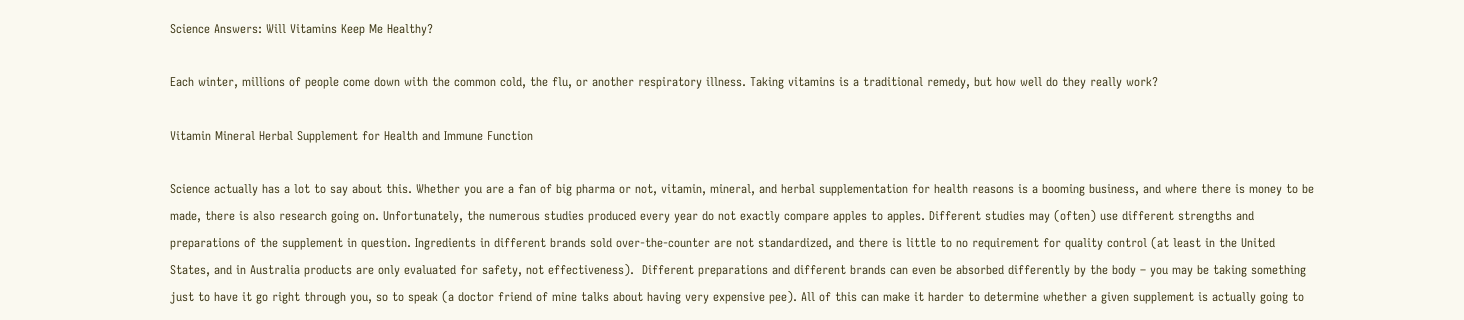Science Answers: Will Vitamins Keep Me Healthy?

Each winter, millions of people come down with the common cold, the flu, or another respiratory illness. Taking vitamins is a traditional remedy, but how well do they really work?

Vitamin Mineral Herbal Supplement for Health and Immune Function

Science actually has a lot to say about this. Whether you are a fan of big pharma or not, vitamin, mineral, and herbal supplementation for health reasons is a booming business, and where there is money to be made, there is also research going on. Unfortunately, the numerous studies produced every year do not exactly compare apples to apples. Different studies may (often) use different strengths and preparations of the supplement in question. Ingredients in different brands sold over-the-counter are not standardized, and there is little to no requirement for quality control (at least in the United States, and in Australia products are only evaluated for safety, not effectiveness).  Different preparations and different brands can even be absorbed differently by the body – you may be taking something just to have it go right through you, so to speak (a doctor friend of mine talks about having very expensive pee). All of this can make it harder to determine whether a given supplement is actually going to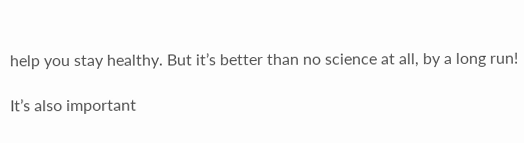help you stay healthy. But it’s better than no science at all, by a long run!

It’s also important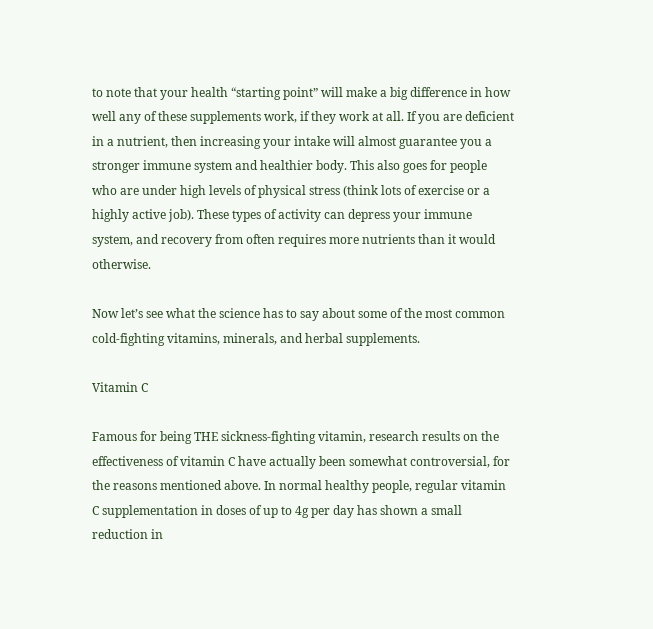to note that your health “starting point” will make a big difference in how well any of these supplements work, if they work at all. If you are deficient in a nutrient, then increasing your intake will almost guarantee you a stronger immune system and healthier body. This also goes for people who are under high levels of physical stress (think lots of exercise or a highly active job). These types of activity can depress your immune system, and recovery from often requires more nutrients than it would otherwise.

Now let’s see what the science has to say about some of the most common cold-fighting vitamins, minerals, and herbal supplements.

Vitamin C

Famous for being THE sickness-fighting vitamin, research results on the effectiveness of vitamin C have actually been somewhat controversial, for the reasons mentioned above. In normal healthy people, regular vitamin C supplementation in doses of up to 4g per day has shown a small reduction in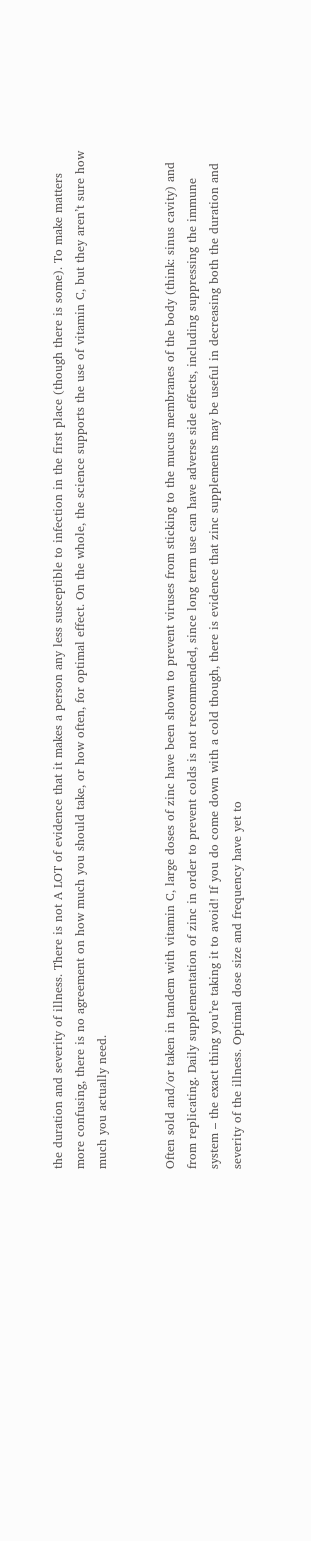the duration and severity of illness. There is not A LOT of evidence that it makes a person any less susceptible to infection in the first place (though there is some). To make matters more confusing, there is no agreement on how much you should take, or how often, for optimal effect. On the whole, the science supports the use of vitamin C, but they aren’t sure how much you actually need.


Often sold and/or taken in tandem with vitamin C, large doses of zinc have been shown to prevent viruses from sticking to the mucus membranes of the body (think: sinus cavity) and from replicating. Daily supplementation of zinc in order to prevent colds is not recommended, since long term use can have adverse side effects, including suppressing the immune system – the exact thing you’re taking it to avoid! If you do come down with a cold though, there is evidence that zinc supplements may be useful in decreasing both the duration and severity of the illness. Optimal dose size and frequency have yet to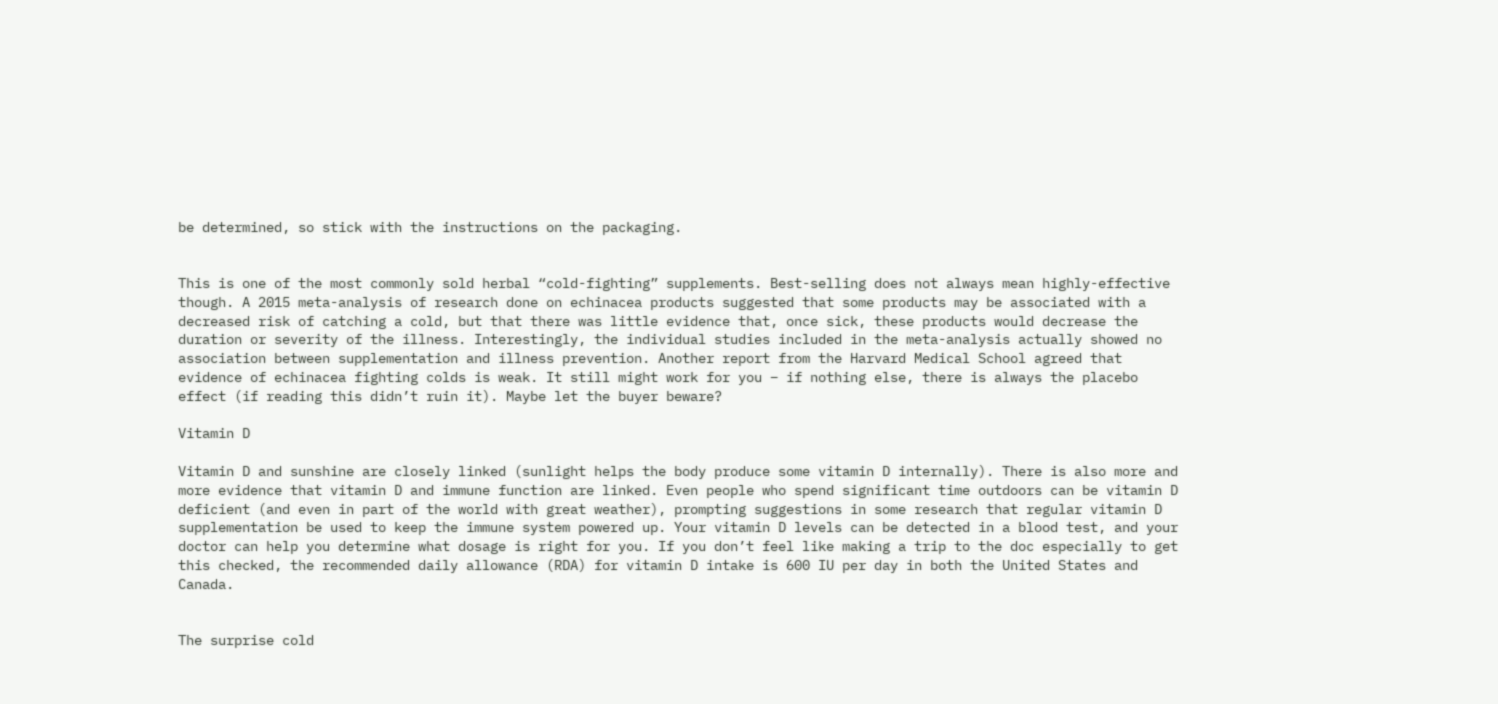be determined, so stick with the instructions on the packaging.


This is one of the most commonly sold herbal “cold-fighting” supplements. Best-selling does not always mean highly-effective though. A 2015 meta-analysis of research done on echinacea products suggested that some products may be associated with a decreased risk of catching a cold, but that there was little evidence that, once sick, these products would decrease the duration or severity of the illness. Interestingly, the individual studies included in the meta-analysis actually showed no association between supplementation and illness prevention. Another report from the Harvard Medical School agreed that evidence of echinacea fighting colds is weak. It still might work for you – if nothing else, there is always the placebo effect (if reading this didn’t ruin it). Maybe let the buyer beware?

Vitamin D

Vitamin D and sunshine are closely linked (sunlight helps the body produce some vitamin D internally). There is also more and more evidence that vitamin D and immune function are linked. Even people who spend significant time outdoors can be vitamin D deficient (and even in part of the world with great weather), prompting suggestions in some research that regular vitamin D supplementation be used to keep the immune system powered up. Your vitamin D levels can be detected in a blood test, and your doctor can help you determine what dosage is right for you. If you don’t feel like making a trip to the doc especially to get this checked, the recommended daily allowance (RDA) for vitamin D intake is 600 IU per day in both the United States and Canada.


The surprise cold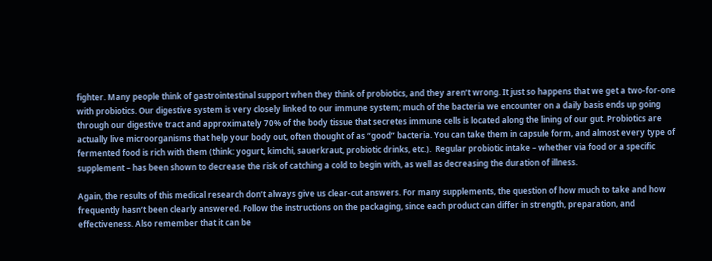fighter. Many people think of gastrointestinal support when they think of probiotics, and they aren’t wrong. It just so happens that we get a two-for-one with probiotics. Our digestive system is very closely linked to our immune system; much of the bacteria we encounter on a daily basis ends up going through our digestive tract and approximately 70% of the body tissue that secretes immune cells is located along the lining of our gut. Probiotics are actually live microorganisms that help your body out, often thought of as “good” bacteria. You can take them in capsule form, and almost every type of fermented food is rich with them (think: yogurt, kimchi, sauerkraut, probiotic drinks, etc.).  Regular probiotic intake – whether via food or a specific supplement – has been shown to decrease the risk of catching a cold to begin with, as well as decreasing the duration of illness.

Again, the results of this medical research don’t always give us clear-cut answers. For many supplements, the question of how much to take and how frequently hasn’t been clearly answered. Follow the instructions on the packaging, since each product can differ in strength, preparation, and effectiveness. Also remember that it can be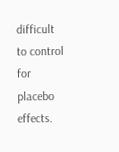difficult to control for placebo effects.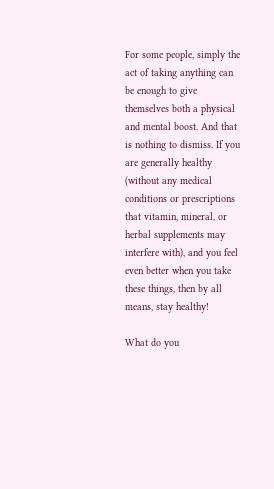For some people, simply the act of taking anything can be enough to give themselves both a physical and mental boost. And that is nothing to dismiss. If you are generally healthy (without any medical conditions or prescriptions that vitamin, mineral, or herbal supplements may interfere with), and you feel even better when you take these things, then by all means, stay healthy!

What do you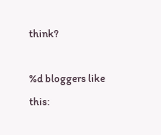think?

%d bloggers like this: